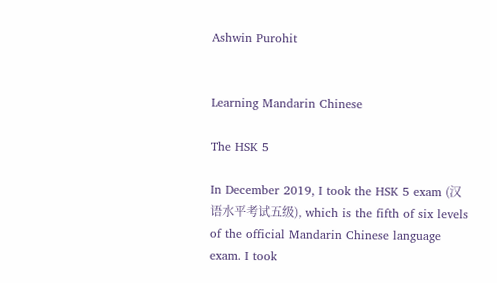Ashwin Purohit


Learning Mandarin Chinese

The HSK 5

In December 2019, I took the HSK 5 exam (汉语水平考试五级), which is the fifth of six levels of the official Mandarin Chinese language exam. I took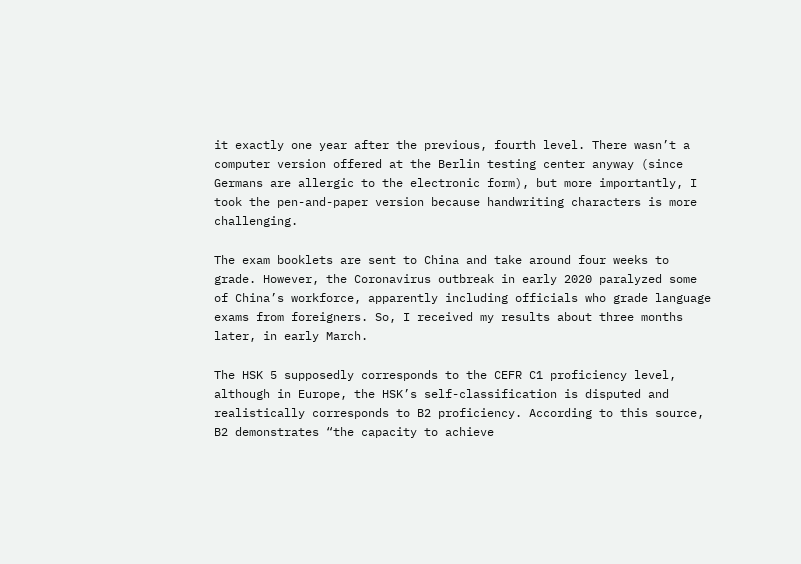it exactly one year after the previous, fourth level. There wasn’t a computer version offered at the Berlin testing center anyway (since Germans are allergic to the electronic form), but more importantly, I took the pen-and-paper version because handwriting characters is more challenging.

The exam booklets are sent to China and take around four weeks to grade. However, the Coronavirus outbreak in early 2020 paralyzed some of China’s workforce, apparently including officials who grade language exams from foreigners. So, I received my results about three months later, in early March.

The HSK 5 supposedly corresponds to the CEFR C1 proficiency level, although in Europe, the HSK’s self-classification is disputed and realistically corresponds to B2 proficiency. According to this source, B2 demonstrates “the capacity to achieve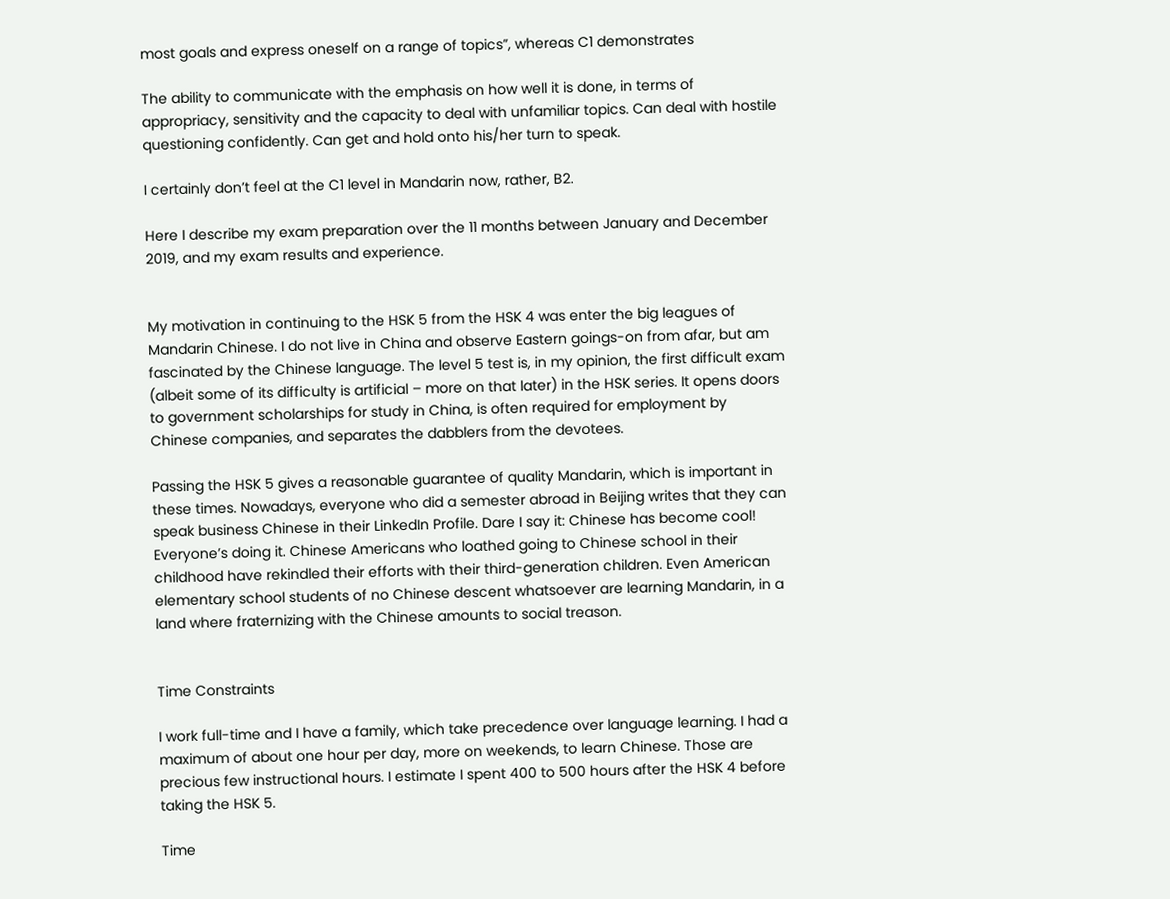most goals and express oneself on a range of topics”, whereas C1 demonstrates

The ability to communicate with the emphasis on how well it is done, in terms of appropriacy, sensitivity and the capacity to deal with unfamiliar topics. Can deal with hostile questioning confidently. Can get and hold onto his/her turn to speak.

I certainly don’t feel at the C1 level in Mandarin now, rather, B2.

Here I describe my exam preparation over the 11 months between January and December 2019, and my exam results and experience.


My motivation in continuing to the HSK 5 from the HSK 4 was enter the big leagues of Mandarin Chinese. I do not live in China and observe Eastern goings-on from afar, but am fascinated by the Chinese language. The level 5 test is, in my opinion, the first difficult exam (albeit some of its difficulty is artificial – more on that later) in the HSK series. It opens doors to government scholarships for study in China, is often required for employment by Chinese companies, and separates the dabblers from the devotees.

Passing the HSK 5 gives a reasonable guarantee of quality Mandarin, which is important in these times. Nowadays, everyone who did a semester abroad in Beijing writes that they can speak business Chinese in their LinkedIn Profile. Dare I say it: Chinese has become cool! Everyone’s doing it. Chinese Americans who loathed going to Chinese school in their childhood have rekindled their efforts with their third-generation children. Even American elementary school students of no Chinese descent whatsoever are learning Mandarin, in a land where fraternizing with the Chinese amounts to social treason.


Time Constraints

I work full-time and I have a family, which take precedence over language learning. I had a maximum of about one hour per day, more on weekends, to learn Chinese. Those are precious few instructional hours. I estimate I spent 400 to 500 hours after the HSK 4 before taking the HSK 5.

Time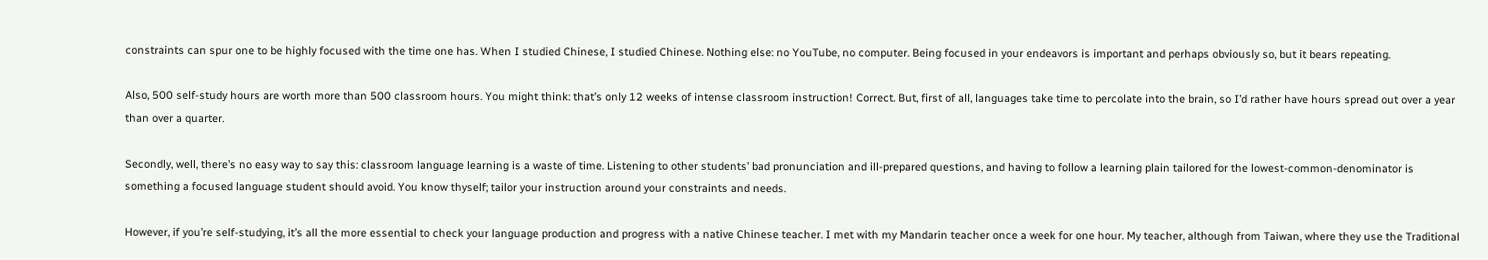constraints can spur one to be highly focused with the time one has. When I studied Chinese, I studied Chinese. Nothing else: no YouTube, no computer. Being focused in your endeavors is important and perhaps obviously so, but it bears repeating.

Also, 500 self-study hours are worth more than 500 classroom hours. You might think: that’s only 12 weeks of intense classroom instruction! Correct. But, first of all, languages take time to percolate into the brain, so I’d rather have hours spread out over a year than over a quarter.

Secondly, well, there’s no easy way to say this: classroom language learning is a waste of time. Listening to other students’ bad pronunciation and ill-prepared questions, and having to follow a learning plain tailored for the lowest-common-denominator is something a focused language student should avoid. You know thyself; tailor your instruction around your constraints and needs.

However, if you’re self-studying, it’s all the more essential to check your language production and progress with a native Chinese teacher. I met with my Mandarin teacher once a week for one hour. My teacher, although from Taiwan, where they use the Traditional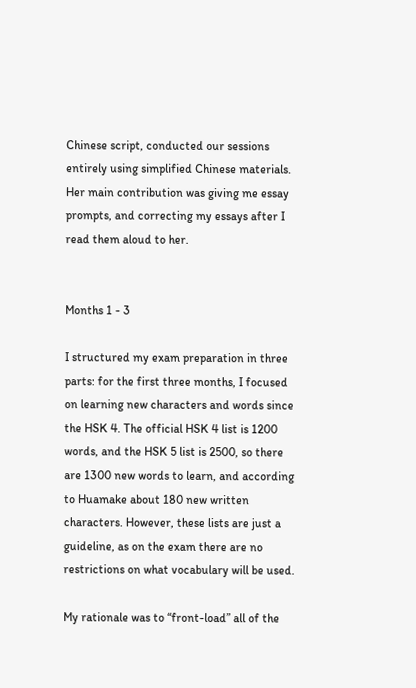Chinese script, conducted our sessions entirely using simplified Chinese materials. Her main contribution was giving me essay prompts, and correcting my essays after I read them aloud to her.


Months 1 - 3

I structured my exam preparation in three parts: for the first three months, I focused on learning new characters and words since the HSK 4. The official HSK 4 list is 1200 words, and the HSK 5 list is 2500, so there are 1300 new words to learn, and according to Huamake about 180 new written characters. However, these lists are just a guideline, as on the exam there are no restrictions on what vocabulary will be used.

My rationale was to “front-load” all of the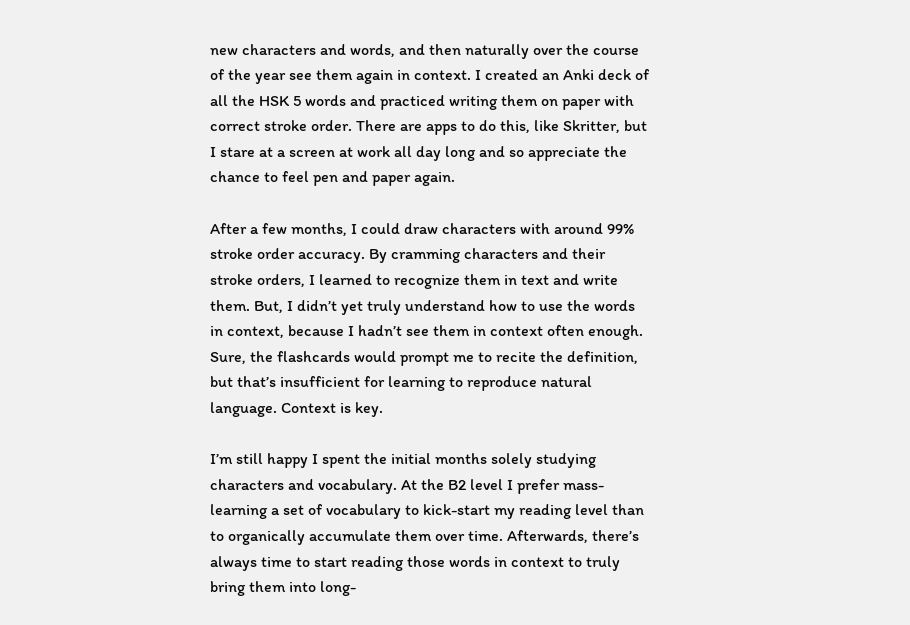new characters and words, and then naturally over the course of the year see them again in context. I created an Anki deck of all the HSK 5 words and practiced writing them on paper with correct stroke order. There are apps to do this, like Skritter, but I stare at a screen at work all day long and so appreciate the chance to feel pen and paper again.

After a few months, I could draw characters with around 99% stroke order accuracy. By cramming characters and their stroke orders, I learned to recognize them in text and write them. But, I didn’t yet truly understand how to use the words in context, because I hadn’t see them in context often enough. Sure, the flashcards would prompt me to recite the definition, but that’s insufficient for learning to reproduce natural language. Context is key.

I’m still happy I spent the initial months solely studying characters and vocabulary. At the B2 level I prefer mass-learning a set of vocabulary to kick-start my reading level than to organically accumulate them over time. Afterwards, there’s always time to start reading those words in context to truly bring them into long-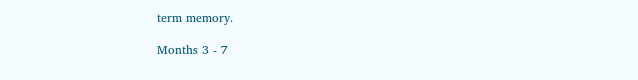term memory.

Months 3 - 7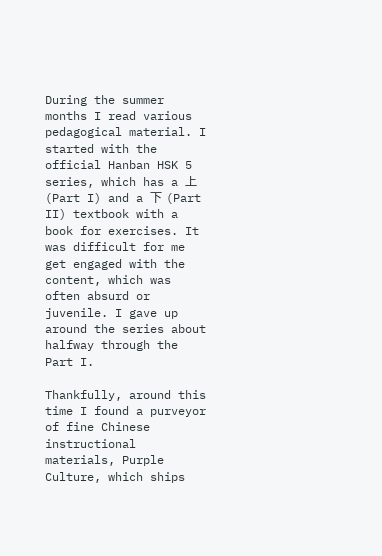During the summer months I read various pedagogical material. I started with the official Hanban HSK 5 series, which has a 上 (Part I) and a 下 (Part II) textbook with a book for exercises. It was difficult for me get engaged with the content, which was often absurd or juvenile. I gave up around the series about halfway through the Part I.

Thankfully, around this time I found a purveyor of fine Chinese instructional materials, Purple Culture, which ships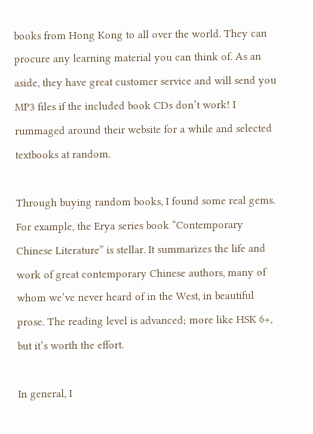books from Hong Kong to all over the world. They can procure any learning material you can think of. As an aside, they have great customer service and will send you MP3 files if the included book CDs don’t work! I rummaged around their website for a while and selected textbooks at random.

Through buying random books, I found some real gems. For example, the Erya series book “Contemporary Chinese Literature” is stellar. It summarizes the life and work of great contemporary Chinese authors, many of whom we’ve never heard of in the West, in beautiful prose. The reading level is advanced; more like HSK 6+, but it’s worth the effort.

In general, I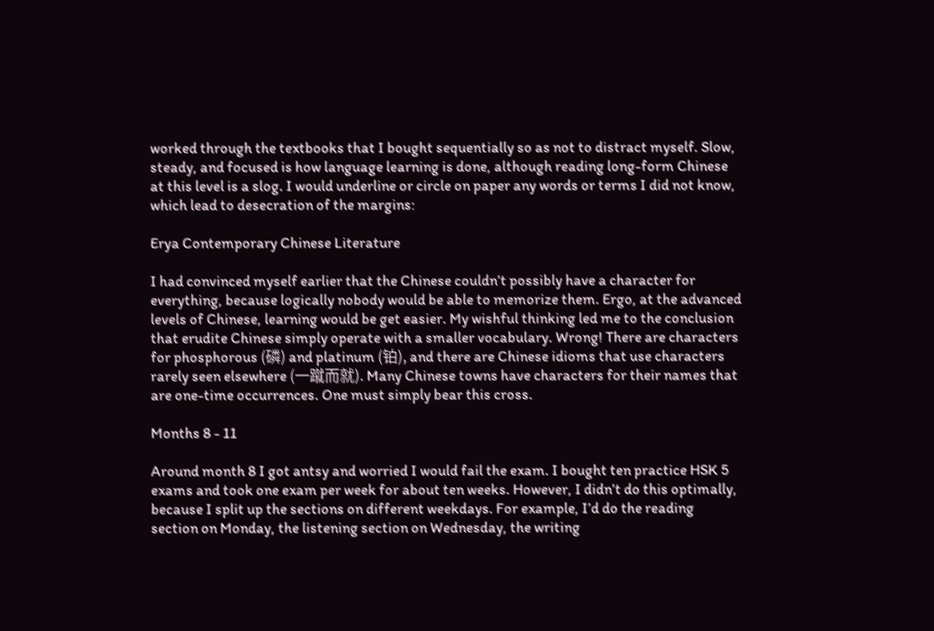worked through the textbooks that I bought sequentially so as not to distract myself. Slow, steady, and focused is how language learning is done, although reading long-form Chinese at this level is a slog. I would underline or circle on paper any words or terms I did not know, which lead to desecration of the margins:

Erya Contemporary Chinese Literature

I had convinced myself earlier that the Chinese couldn’t possibly have a character for everything, because logically nobody would be able to memorize them. Ergo, at the advanced levels of Chinese, learning would be get easier. My wishful thinking led me to the conclusion that erudite Chinese simply operate with a smaller vocabulary. Wrong! There are characters for phosphorous (磷) and platinum (铂), and there are Chinese idioms that use characters rarely seen elsewhere (一蹴而就). Many Chinese towns have characters for their names that are one-time occurrences. One must simply bear this cross.

Months 8 - 11

Around month 8 I got antsy and worried I would fail the exam. I bought ten practice HSK 5 exams and took one exam per week for about ten weeks. However, I didn’t do this optimally, because I split up the sections on different weekdays. For example, I’d do the reading section on Monday, the listening section on Wednesday, the writing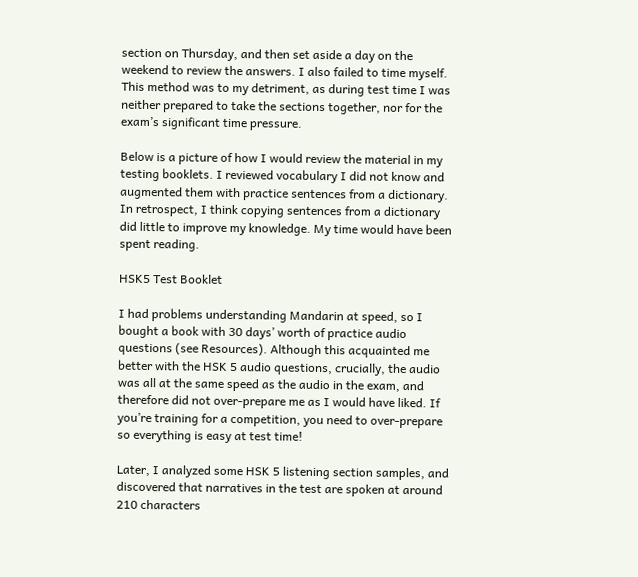section on Thursday, and then set aside a day on the weekend to review the answers. I also failed to time myself. This method was to my detriment, as during test time I was neither prepared to take the sections together, nor for the exam’s significant time pressure.

Below is a picture of how I would review the material in my testing booklets. I reviewed vocabulary I did not know and augmented them with practice sentences from a dictionary. In retrospect, I think copying sentences from a dictionary did little to improve my knowledge. My time would have been spent reading.

HSK5 Test Booklet

I had problems understanding Mandarin at speed, so I bought a book with 30 days’ worth of practice audio questions (see Resources). Although this acquainted me better with the HSK 5 audio questions, crucially, the audio was all at the same speed as the audio in the exam, and therefore did not over-prepare me as I would have liked. If you’re training for a competition, you need to over-prepare so everything is easy at test time!

Later, I analyzed some HSK 5 listening section samples, and discovered that narratives in the test are spoken at around 210 characters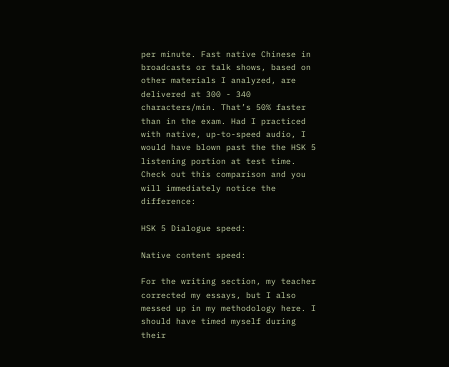per minute. Fast native Chinese in broadcasts or talk shows, based on other materials I analyzed, are delivered at 300 - 340 characters/min. That’s 50% faster than in the exam. Had I practiced with native, up-to-speed audio, I would have blown past the the HSK 5 listening portion at test time. Check out this comparison and you will immediately notice the difference:

HSK 5 Dialogue speed:

Native content speed:

For the writing section, my teacher corrected my essays, but I also messed up in my methodology here. I should have timed myself during their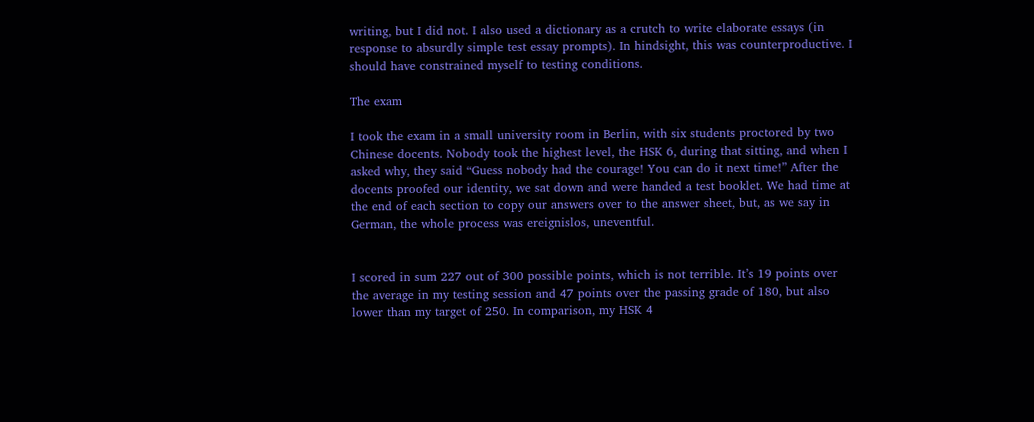writing, but I did not. I also used a dictionary as a crutch to write elaborate essays (in response to absurdly simple test essay prompts). In hindsight, this was counterproductive. I should have constrained myself to testing conditions.

The exam

I took the exam in a small university room in Berlin, with six students proctored by two Chinese docents. Nobody took the highest level, the HSK 6, during that sitting, and when I asked why, they said “Guess nobody had the courage! You can do it next time!” After the docents proofed our identity, we sat down and were handed a test booklet. We had time at the end of each section to copy our answers over to the answer sheet, but, as we say in German, the whole process was ereignislos, uneventful.


I scored in sum 227 out of 300 possible points, which is not terrible. It’s 19 points over the average in my testing session and 47 points over the passing grade of 180, but also lower than my target of 250. In comparison, my HSK 4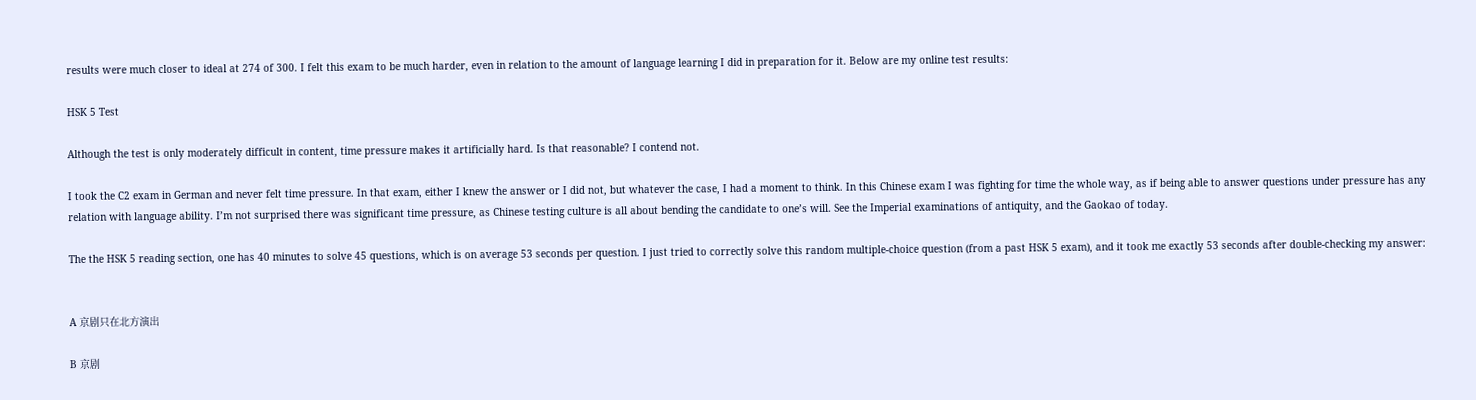results were much closer to ideal at 274 of 300. I felt this exam to be much harder, even in relation to the amount of language learning I did in preparation for it. Below are my online test results:

HSK 5 Test

Although the test is only moderately difficult in content, time pressure makes it artificially hard. Is that reasonable? I contend not.

I took the C2 exam in German and never felt time pressure. In that exam, either I knew the answer or I did not, but whatever the case, I had a moment to think. In this Chinese exam I was fighting for time the whole way, as if being able to answer questions under pressure has any relation with language ability. I’m not surprised there was significant time pressure, as Chinese testing culture is all about bending the candidate to one’s will. See the Imperial examinations of antiquity, and the Gaokao of today.

The the HSK 5 reading section, one has 40 minutes to solve 45 questions, which is on average 53 seconds per question. I just tried to correctly solve this random multiple-choice question (from a past HSK 5 exam), and it took me exactly 53 seconds after double-checking my answer:


A 京剧只在北方演出

B 京剧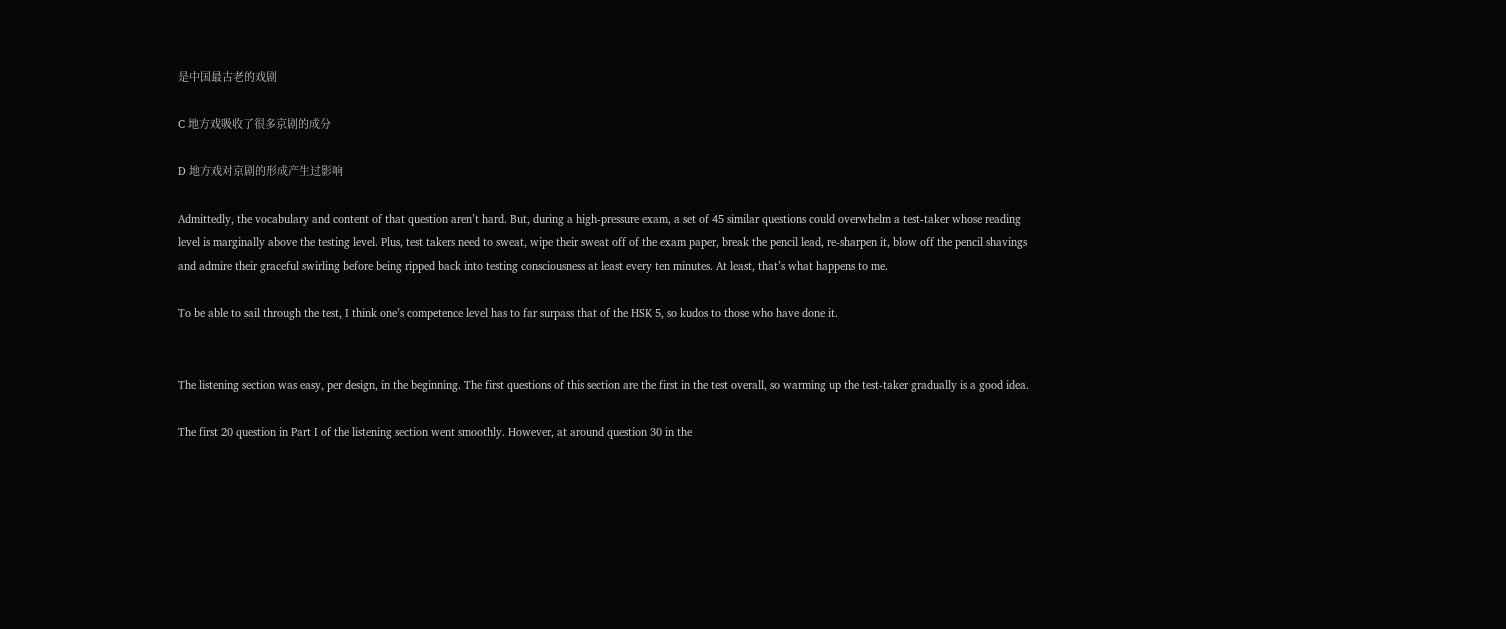是中国最古老的戏剧

C 地方戏吸收了很多京剧的成分

D 地方戏对京剧的形成产生过影响

Admittedly, the vocabulary and content of that question aren’t hard. But, during a high-pressure exam, a set of 45 similar questions could overwhelm a test-taker whose reading level is marginally above the testing level. Plus, test takers need to sweat, wipe their sweat off of the exam paper, break the pencil lead, re-sharpen it, blow off the pencil shavings and admire their graceful swirling before being ripped back into testing consciousness at least every ten minutes. At least, that’s what happens to me.

To be able to sail through the test, I think one’s competence level has to far surpass that of the HSK 5, so kudos to those who have done it.


The listening section was easy, per design, in the beginning. The first questions of this section are the first in the test overall, so warming up the test-taker gradually is a good idea.

The first 20 question in Part I of the listening section went smoothly. However, at around question 30 in the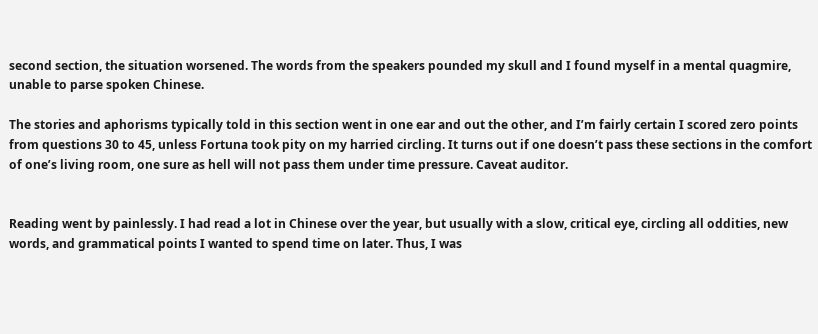second section, the situation worsened. The words from the speakers pounded my skull and I found myself in a mental quagmire, unable to parse spoken Chinese.

The stories and aphorisms typically told in this section went in one ear and out the other, and I’m fairly certain I scored zero points from questions 30 to 45, unless Fortuna took pity on my harried circling. It turns out if one doesn’t pass these sections in the comfort of one’s living room, one sure as hell will not pass them under time pressure. Caveat auditor.


Reading went by painlessly. I had read a lot in Chinese over the year, but usually with a slow, critical eye, circling all oddities, new words, and grammatical points I wanted to spend time on later. Thus, I was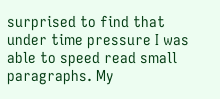surprised to find that under time pressure I was able to speed read small paragraphs. My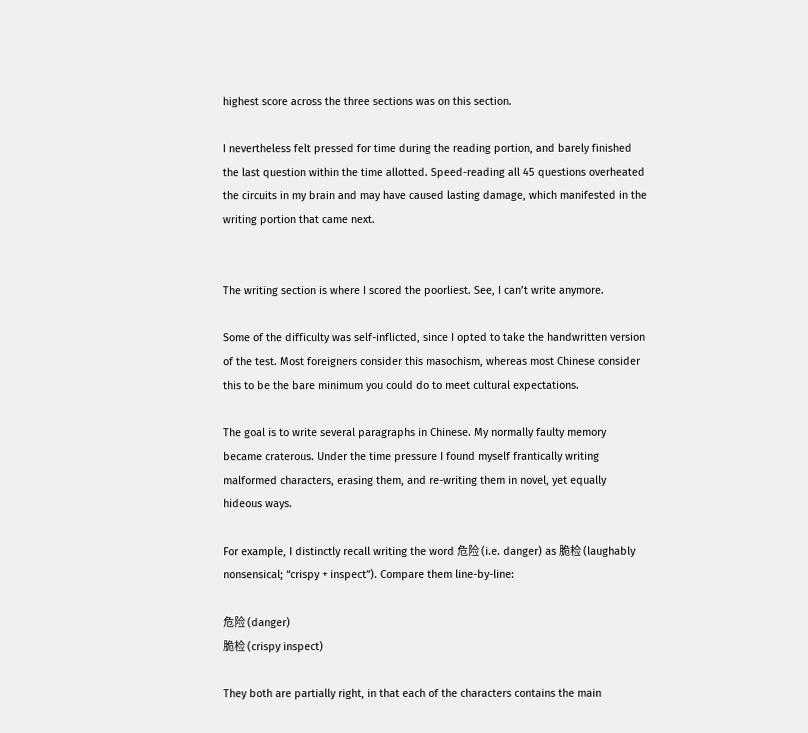highest score across the three sections was on this section.

I nevertheless felt pressed for time during the reading portion, and barely finished the last question within the time allotted. Speed-reading all 45 questions overheated the circuits in my brain and may have caused lasting damage, which manifested in the writing portion that came next.


The writing section is where I scored the poorliest. See, I can’t write anymore.

Some of the difficulty was self-inflicted, since I opted to take the handwritten version of the test. Most foreigners consider this masochism, whereas most Chinese consider this to be the bare minimum you could do to meet cultural expectations.

The goal is to write several paragraphs in Chinese. My normally faulty memory became craterous. Under the time pressure I found myself frantically writing malformed characters, erasing them, and re-writing them in novel, yet equally hideous ways.

For example, I distinctly recall writing the word 危险 (i.e. danger) as 脆检 (laughably nonsensical; “crispy + inspect”). Compare them line-by-line:

危险 (danger)
脆检 (crispy inspect)

They both are partially right, in that each of the characters contains the main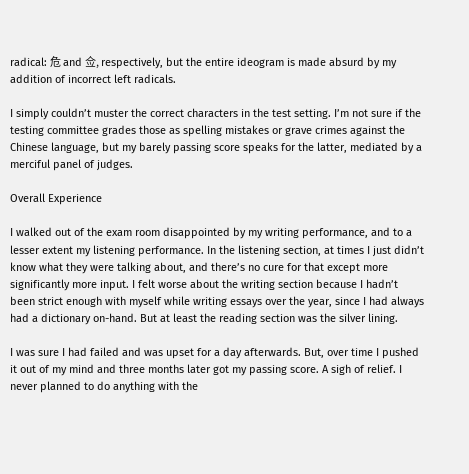radical: 危 and 佥, respectively, but the entire ideogram is made absurd by my addition of incorrect left radicals.

I simply couldn’t muster the correct characters in the test setting. I’m not sure if the testing committee grades those as spelling mistakes or grave crimes against the Chinese language, but my barely passing score speaks for the latter, mediated by a merciful panel of judges.

Overall Experience

I walked out of the exam room disappointed by my writing performance, and to a lesser extent my listening performance. In the listening section, at times I just didn’t know what they were talking about, and there’s no cure for that except more significantly more input. I felt worse about the writing section because I hadn’t been strict enough with myself while writing essays over the year, since I had always had a dictionary on-hand. But at least the reading section was the silver lining.

I was sure I had failed and was upset for a day afterwards. But, over time I pushed it out of my mind and three months later got my passing score. A sigh of relief. I never planned to do anything with the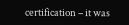certification – it was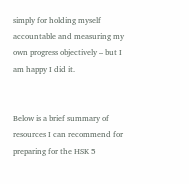simply for holding myself accountable and measuring my own progress objectively – but I am happy I did it.


Below is a brief summary of resources I can recommend for preparing for the HSK 5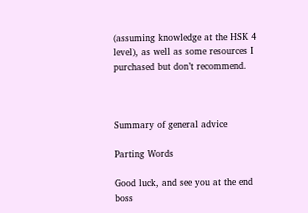(assuming knowledge at the HSK 4 level), as well as some resources I purchased but don’t recommend.



Summary of general advice

Parting Words

Good luck, and see you at the end boss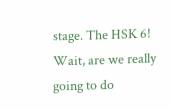stage. The HSK 6! Wait, are we really going to do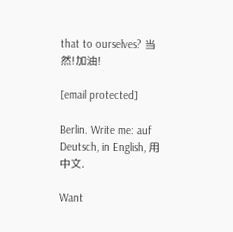that to ourselves? 当然!加油!

[email protected]

Berlin. Write me: auf Deutsch, in English, 用中文.

Want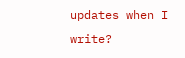updates when I write?